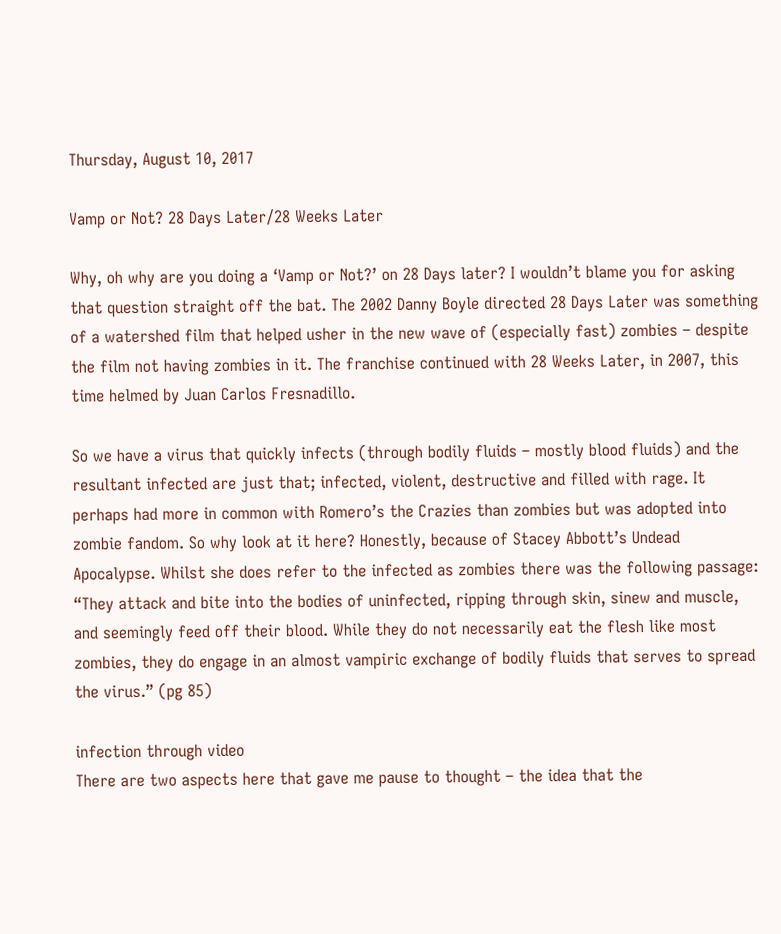Thursday, August 10, 2017

Vamp or Not? 28 Days Later/28 Weeks Later

Why, oh why are you doing a ‘Vamp or Not?’ on 28 Days later? I wouldn’t blame you for asking that question straight off the bat. The 2002 Danny Boyle directed 28 Days Later was something of a watershed film that helped usher in the new wave of (especially fast) zombies – despite the film not having zombies in it. The franchise continued with 28 Weeks Later, in 2007, this time helmed by Juan Carlos Fresnadillo.

So we have a virus that quickly infects (through bodily fluids – mostly blood fluids) and the resultant infected are just that; infected, violent, destructive and filled with rage. It perhaps had more in common with Romero’s the Crazies than zombies but was adopted into zombie fandom. So why look at it here? Honestly, because of Stacey Abbott’s Undead Apocalypse. Whilst she does refer to the infected as zombies there was the following passage: “They attack and bite into the bodies of uninfected, ripping through skin, sinew and muscle, and seemingly feed off their blood. While they do not necessarily eat the flesh like most zombies, they do engage in an almost vampiric exchange of bodily fluids that serves to spread the virus.” (pg 85)

infection through video
There are two aspects here that gave me pause to thought – the idea that the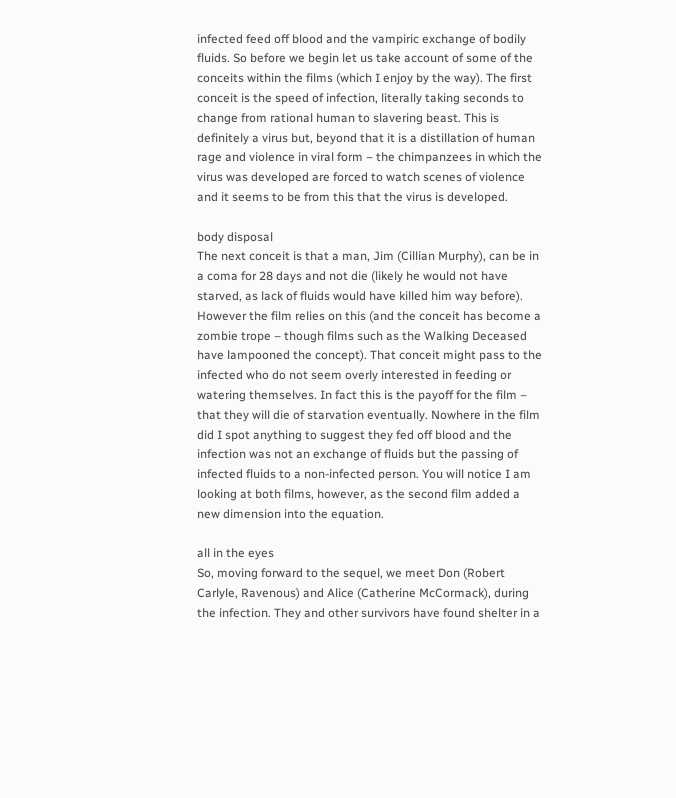infected feed off blood and the vampiric exchange of bodily fluids. So before we begin let us take account of some of the conceits within the films (which I enjoy by the way). The first conceit is the speed of infection, literally taking seconds to change from rational human to slavering beast. This is definitely a virus but, beyond that it is a distillation of human rage and violence in viral form – the chimpanzees in which the virus was developed are forced to watch scenes of violence and it seems to be from this that the virus is developed.

body disposal
The next conceit is that a man, Jim (Cillian Murphy), can be in a coma for 28 days and not die (likely he would not have starved, as lack of fluids would have killed him way before). However the film relies on this (and the conceit has become a zombie trope – though films such as the Walking Deceased have lampooned the concept). That conceit might pass to the infected who do not seem overly interested in feeding or watering themselves. In fact this is the payoff for the film – that they will die of starvation eventually. Nowhere in the film did I spot anything to suggest they fed off blood and the infection was not an exchange of fluids but the passing of infected fluids to a non-infected person. You will notice I am looking at both films, however, as the second film added a new dimension into the equation.

all in the eyes
So, moving forward to the sequel, we meet Don (Robert Carlyle, Ravenous) and Alice (Catherine McCormack), during the infection. They and other survivors have found shelter in a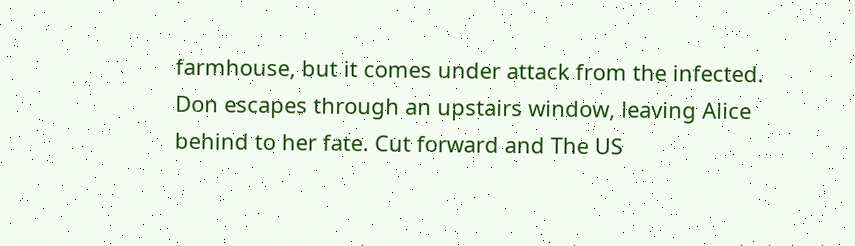farmhouse, but it comes under attack from the infected. Don escapes through an upstairs window, leaving Alice behind to her fate. Cut forward and The US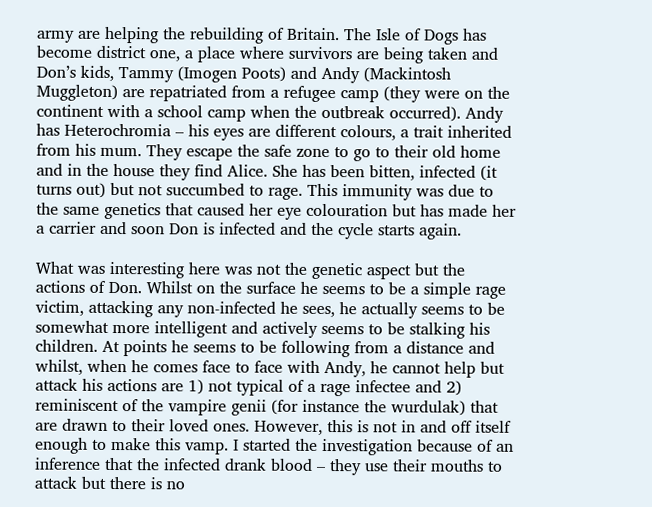army are helping the rebuilding of Britain. The Isle of Dogs has become district one, a place where survivors are being taken and Don’s kids, Tammy (Imogen Poots) and Andy (Mackintosh Muggleton) are repatriated from a refugee camp (they were on the continent with a school camp when the outbreak occurred). Andy has Heterochromia – his eyes are different colours, a trait inherited from his mum. They escape the safe zone to go to their old home and in the house they find Alice. She has been bitten, infected (it turns out) but not succumbed to rage. This immunity was due to the same genetics that caused her eye colouration but has made her a carrier and soon Don is infected and the cycle starts again.

What was interesting here was not the genetic aspect but the actions of Don. Whilst on the surface he seems to be a simple rage victim, attacking any non-infected he sees, he actually seems to be somewhat more intelligent and actively seems to be stalking his children. At points he seems to be following from a distance and whilst, when he comes face to face with Andy, he cannot help but attack his actions are 1) not typical of a rage infectee and 2) reminiscent of the vampire genii (for instance the wurdulak) that are drawn to their loved ones. However, this is not in and off itself enough to make this vamp. I started the investigation because of an inference that the infected drank blood – they use their mouths to attack but there is no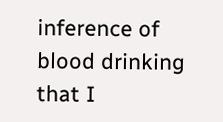inference of blood drinking that I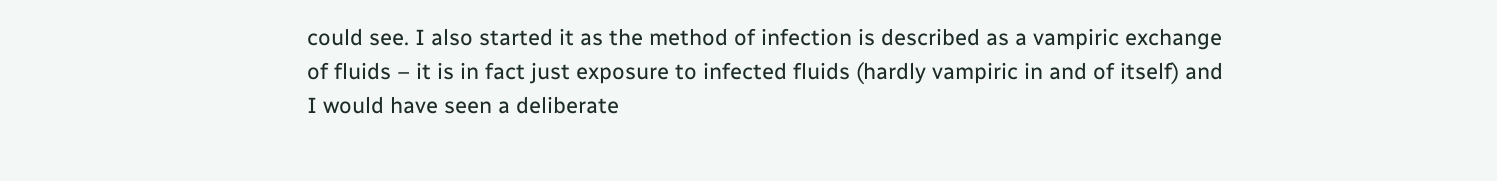could see. I also started it as the method of infection is described as a vampiric exchange of fluids – it is in fact just exposure to infected fluids (hardly vampiric in and of itself) and I would have seen a deliberate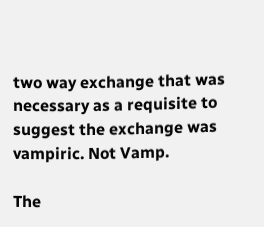two way exchange that was necessary as a requisite to suggest the exchange was vampiric. Not Vamp.

The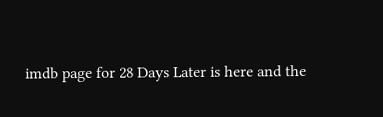imdb page for 28 Days Later is here and the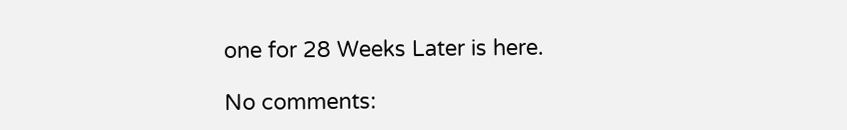one for 28 Weeks Later is here.

No comments: